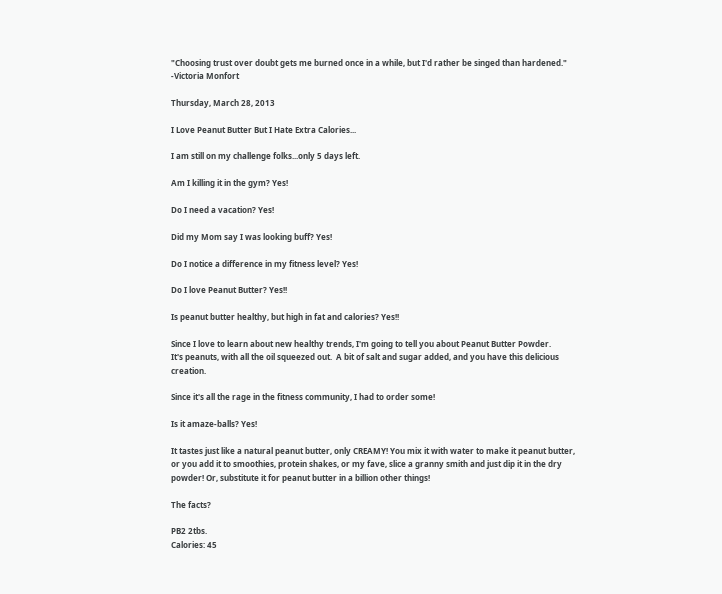"Choosing trust over doubt gets me burned once in a while, but I'd rather be singed than hardened." -Victoria Monfort

Thursday, March 28, 2013

I Love Peanut Butter But I Hate Extra Calories...

I am still on my challenge folks...only 5 days left.

Am I killing it in the gym? Yes!

Do I need a vacation? Yes!

Did my Mom say I was looking buff? Yes!

Do I notice a difference in my fitness level? Yes!

Do I love Peanut Butter? Yes!!

Is peanut butter healthy, but high in fat and calories? Yes!!

Since I love to learn about new healthy trends, I'm going to tell you about Peanut Butter Powder.
It's peanuts, with all the oil squeezed out.  A bit of salt and sugar added, and you have this delicious creation.

Since it's all the rage in the fitness community, I had to order some!

Is it amaze-balls? Yes!

It tastes just like a natural peanut butter, only CREAMY! You mix it with water to make it peanut butter, or you add it to smoothies, protein shakes, or my fave, slice a granny smith and just dip it in the dry powder! Or, substitute it for peanut butter in a billion other things!

The facts?

PB2 2tbs.
Calories: 45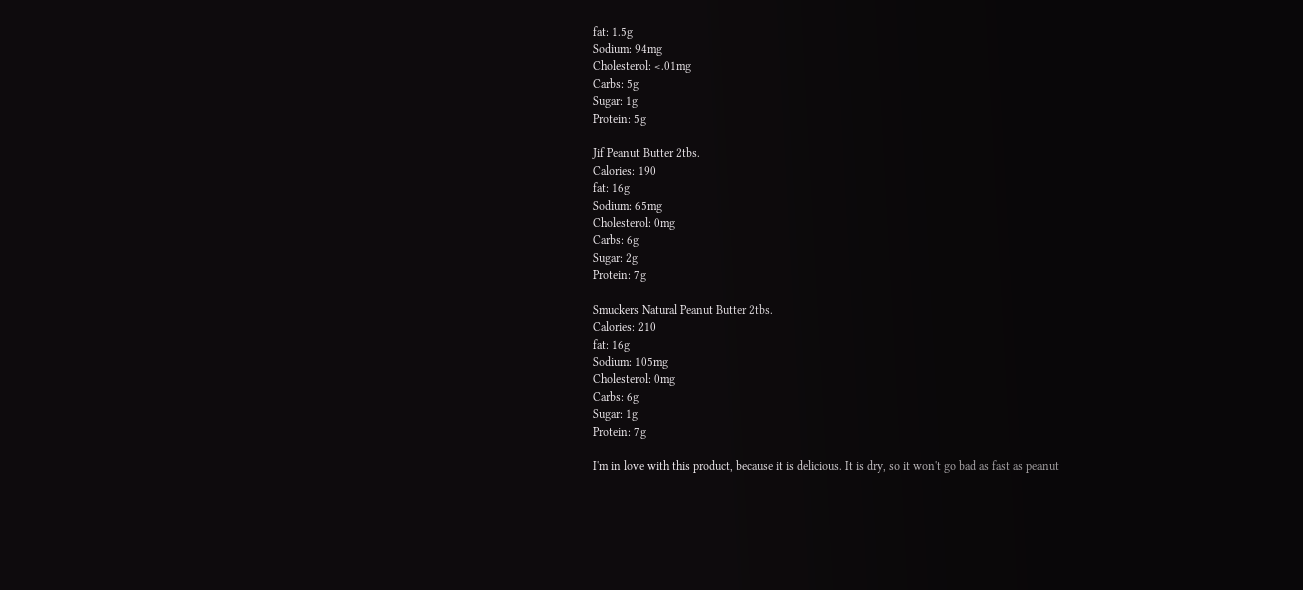fat: 1.5g
Sodium: 94mg
Cholesterol: <.01mg
Carbs: 5g
Sugar: 1g
Protein: 5g

Jif Peanut Butter 2tbs.
Calories: 190
fat: 16g
Sodium: 65mg
Cholesterol: 0mg
Carbs: 6g
Sugar: 2g
Protein: 7g

Smuckers Natural Peanut Butter 2tbs.
Calories: 210
fat: 16g
Sodium: 105mg
Cholesterol: 0mg
Carbs: 6g
Sugar: 1g
Protein: 7g

I'm in love with this product, because it is delicious. It is dry, so it won't go bad as fast as peanut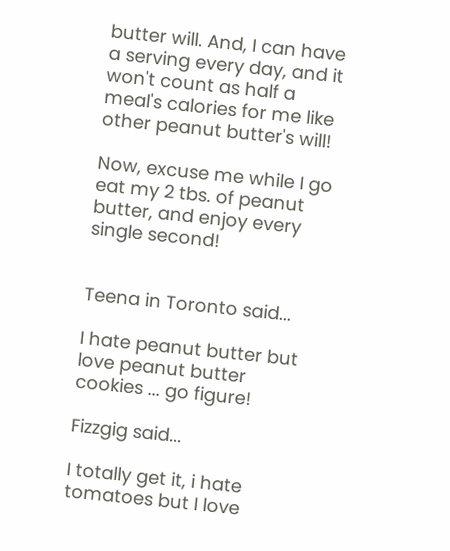butter will. And, I can have a serving every day, and it won't count as half a meal's calories for me like other peanut butter's will!

Now, excuse me while I go eat my 2 tbs. of peanut butter, and enjoy every single second!


Teena in Toronto said...

I hate peanut butter but love peanut butter cookies ... go figure!

Fizzgig said...

I totally get it, i hate tomatoes but I love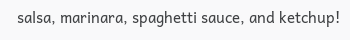salsa, marinara, spaghetti sauce, and ketchup!